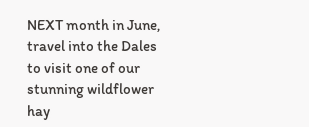NEXT month in June, travel into the Dales to visit one of our stunning wildflower hay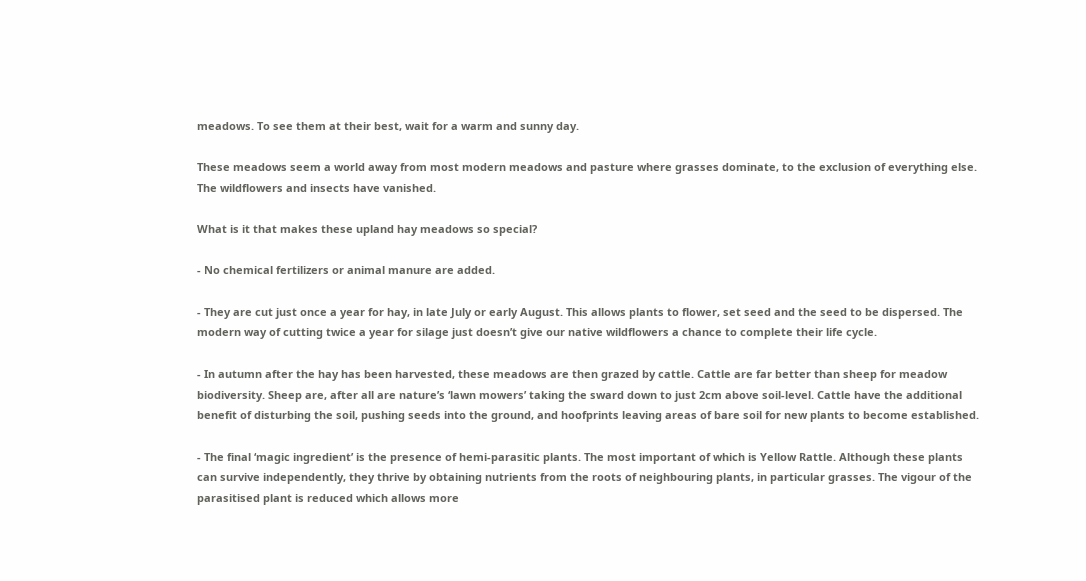meadows. To see them at their best, wait for a warm and sunny day.

These meadows seem a world away from most modern meadows and pasture where grasses dominate, to the exclusion of everything else. The wildflowers and insects have vanished.

What is it that makes these upland hay meadows so special?

- No chemical fertilizers or animal manure are added.

- They are cut just once a year for hay, in late July or early August. This allows plants to flower, set seed and the seed to be dispersed. The modern way of cutting twice a year for silage just doesn’t give our native wildflowers a chance to complete their life cycle.

- In autumn after the hay has been harvested, these meadows are then grazed by cattle. Cattle are far better than sheep for meadow biodiversity. Sheep are, after all are nature’s ‘lawn mowers’ taking the sward down to just 2cm above soil-level. Cattle have the additional benefit of disturbing the soil, pushing seeds into the ground, and hoofprints leaving areas of bare soil for new plants to become established.

- The final ‘magic ingredient’ is the presence of hemi-parasitic plants. The most important of which is Yellow Rattle. Although these plants can survive independently, they thrive by obtaining nutrients from the roots of neighbouring plants, in particular grasses. The vigour of the parasitised plant is reduced which allows more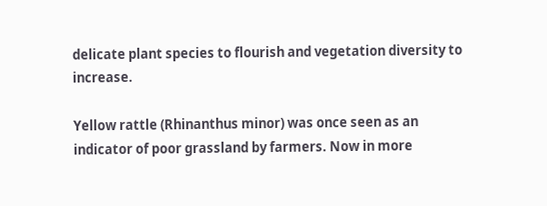delicate plant species to flourish and vegetation diversity to increase.

Yellow rattle (Rhinanthus minor) was once seen as an indicator of poor grassland by farmers. Now in more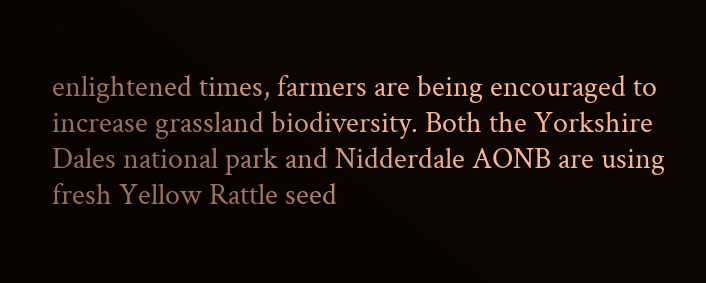enlightened times, farmers are being encouraged to increase grassland biodiversity. Both the Yorkshire Dales national park and Nidderdale AONB are using fresh Yellow Rattle seed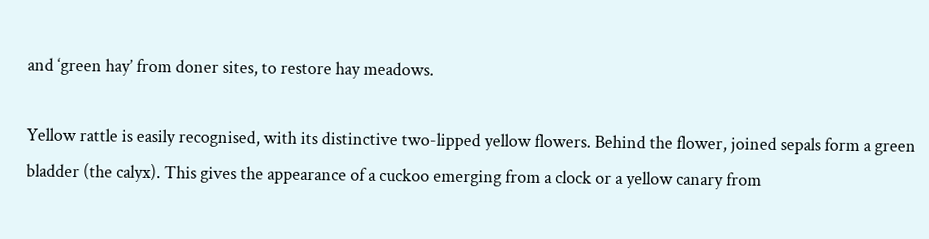and ‘green hay’ from doner sites, to restore hay meadows.

Yellow rattle is easily recognised, with its distinctive two-lipped yellow flowers. Behind the flower, joined sepals form a green bladder (the calyx). This gives the appearance of a cuckoo emerging from a clock or a yellow canary from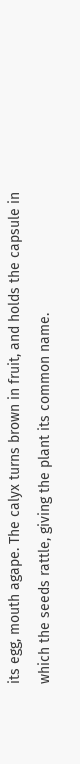its egg, mouth agape. The calyx turns brown in fruit, and holds the capsule in which the seeds rattle, giving the plant its common name.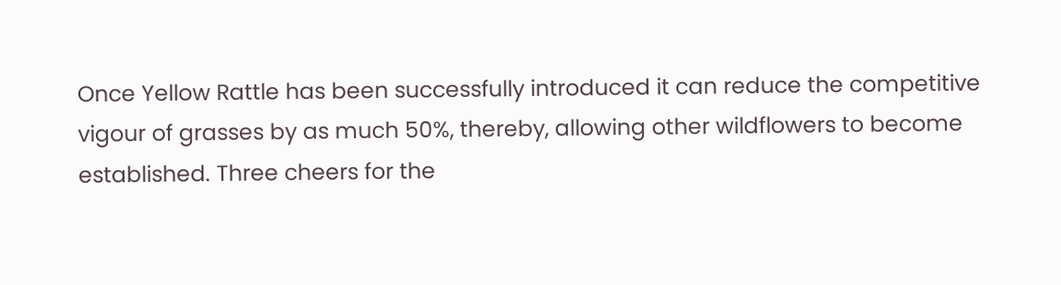Once Yellow Rattle has been successfully introduced it can reduce the competitive vigour of grasses by as much 50%, thereby, allowing other wildflowers to become established. Three cheers for the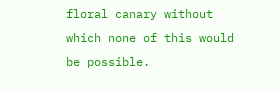floral canary without which none of this would be possible.